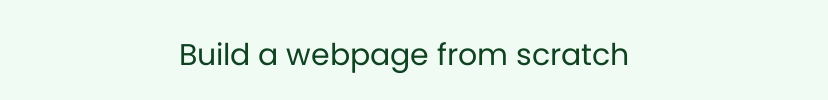Build a webpage from scratch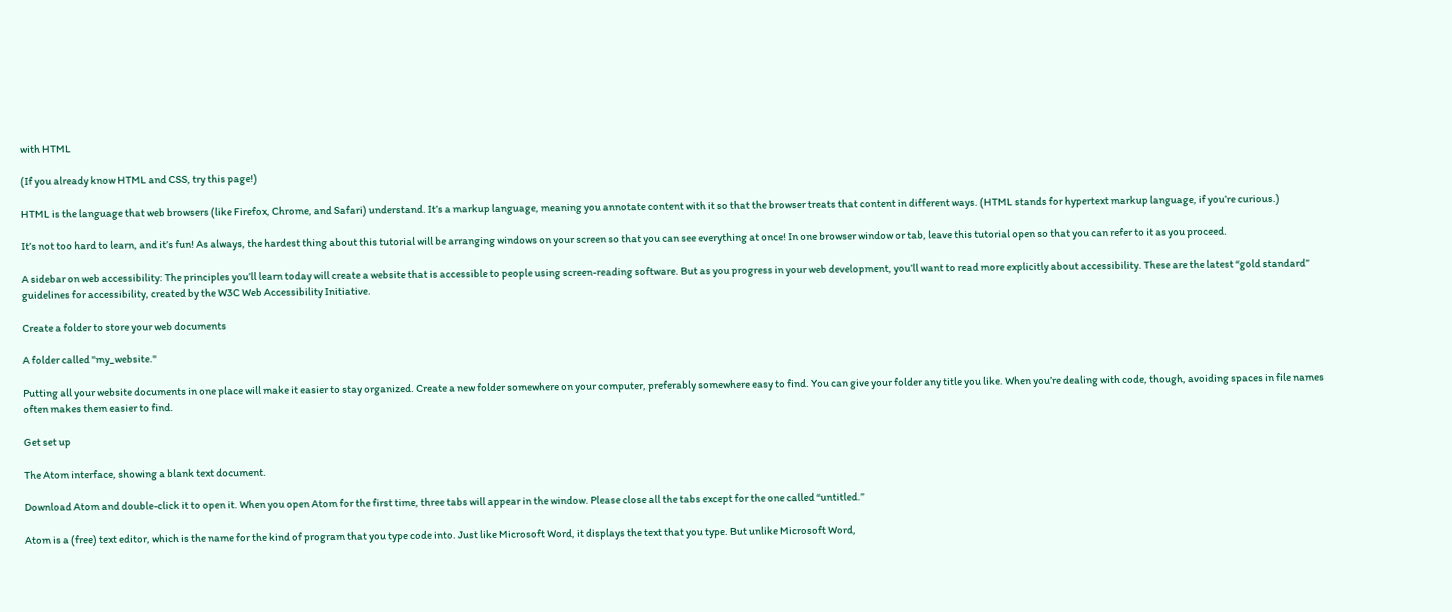with HTML

(If you already know HTML and CSS, try this page!)

HTML is the language that web browsers (like Firefox, Chrome, and Safari) understand. It’s a markup language, meaning you annotate content with it so that the browser treats that content in different ways. (HTML stands for hypertext markup language, if you’re curious.)

It’s not too hard to learn, and it’s fun! As always, the hardest thing about this tutorial will be arranging windows on your screen so that you can see everything at once! In one browser window or tab, leave this tutorial open so that you can refer to it as you proceed.

A sidebar on web accessibility: The principles you’ll learn today will create a website that is accessible to people using screen-reading software. But as you progress in your web development, you’ll want to read more explicitly about accessibility. These are the latest “gold standard” guidelines for accessibility, created by the W3C Web Accessibility Initiative.

Create a folder to store your web documents

A folder called "my_website."

Putting all your website documents in one place will make it easier to stay organized. Create a new folder somewhere on your computer, preferably somewhere easy to find. You can give your folder any title you like. When you’re dealing with code, though, avoiding spaces in file names often makes them easier to find.

Get set up

The Atom interface, showing a blank text document.

Download Atom and double-click it to open it. When you open Atom for the first time, three tabs will appear in the window. Please close all the tabs except for the one called “untitled.”

Atom is a (free) text editor, which is the name for the kind of program that you type code into. Just like Microsoft Word, it displays the text that you type. But unlike Microsoft Word,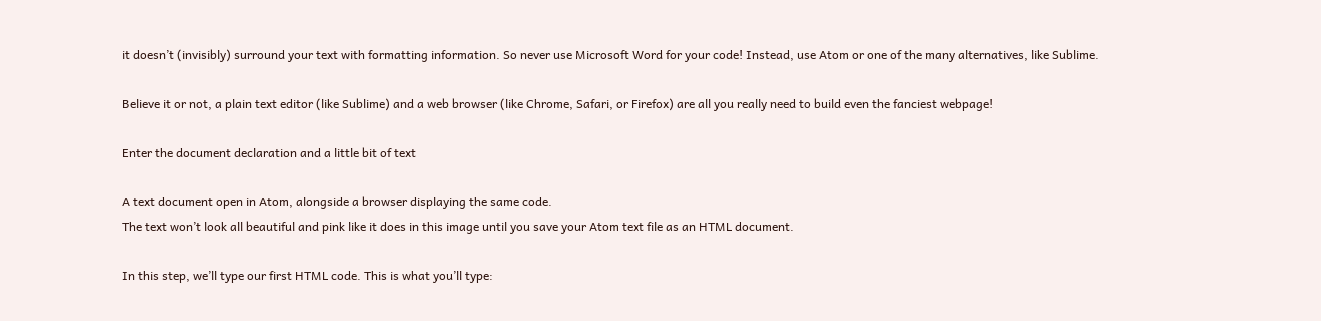it doesn’t (invisibly) surround your text with formatting information. So never use Microsoft Word for your code! Instead, use Atom or one of the many alternatives, like Sublime.

Believe it or not, a plain text editor (like Sublime) and a web browser (like Chrome, Safari, or Firefox) are all you really need to build even the fanciest webpage!

Enter the document declaration and a little bit of text

A text document open in Atom, alongside a browser displaying the same code.
The text won’t look all beautiful and pink like it does in this image until you save your Atom text file as an HTML document.

In this step, we’ll type our first HTML code. This is what you’ll type: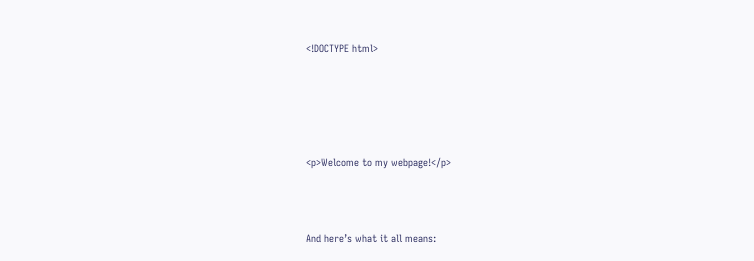<!DOCTYPE html>





<p>Welcome to my webpage!</p>



And here’s what it all means: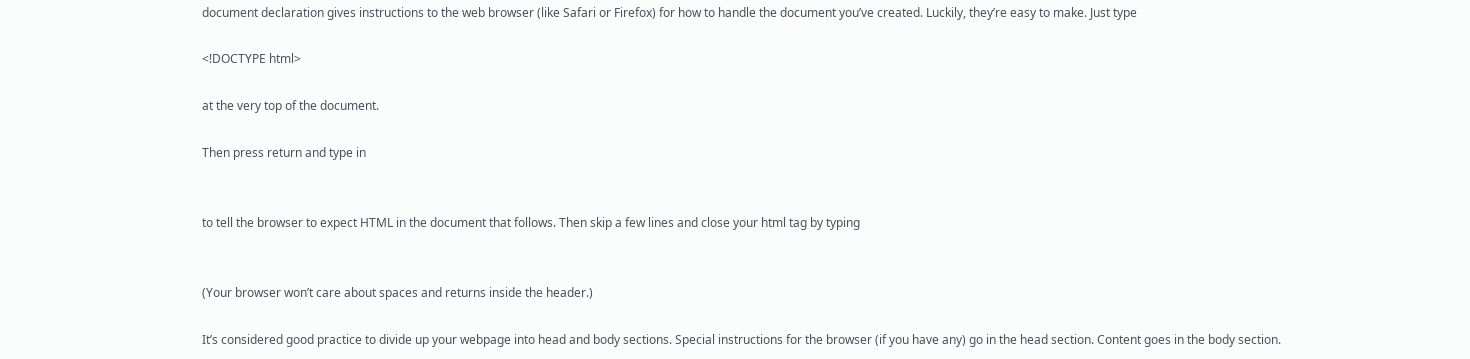document declaration gives instructions to the web browser (like Safari or Firefox) for how to handle the document you’ve created. Luckily, they’re easy to make. Just type

<!DOCTYPE html>

at the very top of the document.

Then press return and type in


to tell the browser to expect HTML in the document that follows. Then skip a few lines and close your html tag by typing


(Your browser won’t care about spaces and returns inside the header.)

It’s considered good practice to divide up your webpage into head and body sections. Special instructions for the browser (if you have any) go in the head section. Content goes in the body section.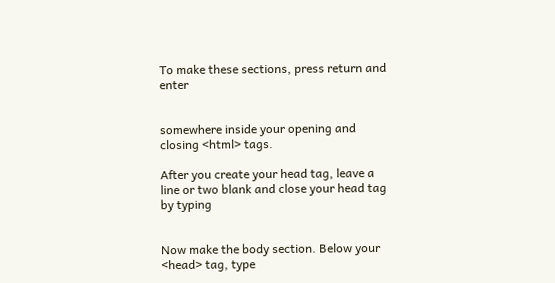To make these sections, press return and enter


somewhere inside your opening and closing <html> tags.

After you create your head tag, leave a line or two blank and close your head tag by typing


Now make the body section. Below your <head> tag, type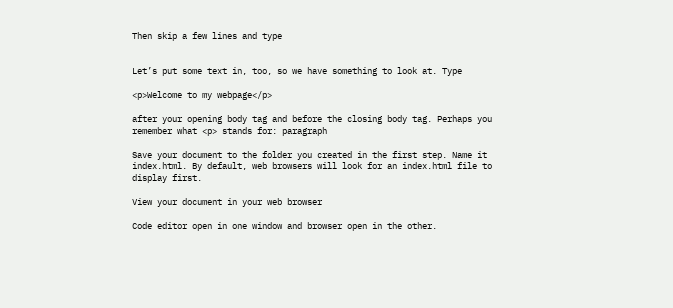Then skip a few lines and type


Let’s put some text in, too, so we have something to look at. Type

<p>Welcome to my webpage</p>

after your opening body tag and before the closing body tag. Perhaps you remember what <p> stands for: paragraph

Save your document to the folder you created in the first step. Name it index.html. By default, web browsers will look for an index.html file to display first.

View your document in your web browser

Code editor open in one window and browser open in the other.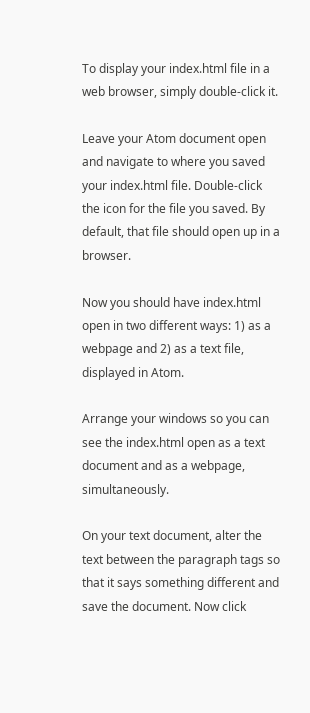To display your index.html file in a web browser, simply double-click it.

Leave your Atom document open and navigate to where you saved your index.html file. Double-click the icon for the file you saved. By default, that file should open up in a browser.

Now you should have index.html open in two different ways: 1) as a webpage and 2) as a text file, displayed in Atom.

Arrange your windows so you can see the index.html open as a text document and as a webpage, simultaneously.

On your text document, alter the text between the paragraph tags so that it says something different and save the document. Now click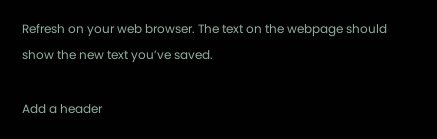Refresh on your web browser. The text on the webpage should show the new text you’ve saved.

Add a header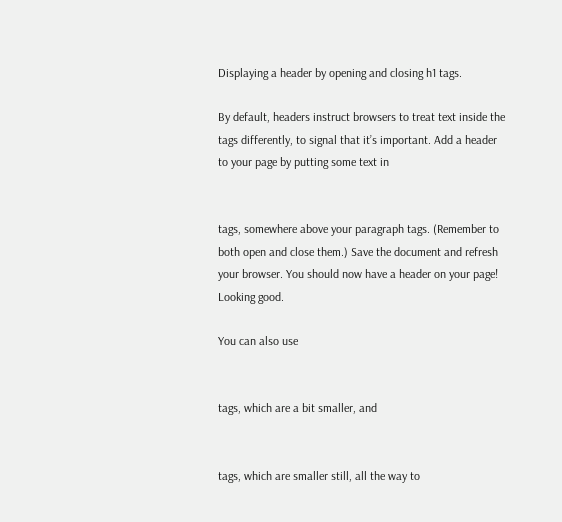Displaying a header by opening and closing h1 tags.

By default, headers instruct browsers to treat text inside the tags differently, to signal that it’s important. Add a header to your page by putting some text in


tags, somewhere above your paragraph tags. (Remember to both open and close them.) Save the document and refresh your browser. You should now have a header on your page! Looking good.

You can also use


tags, which are a bit smaller, and


tags, which are smaller still, all the way to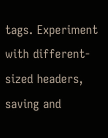tags. Experiment with different-sized headers, saving and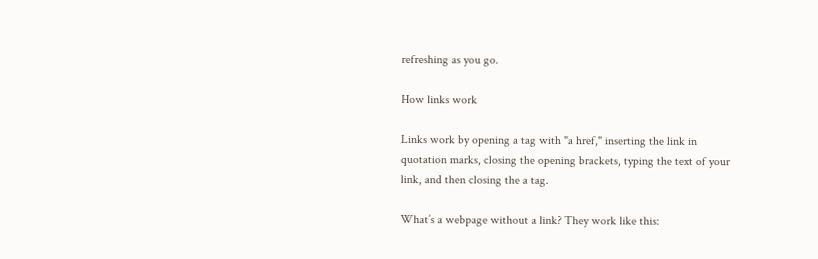refreshing as you go.

How links work

Links work by opening a tag with "a href," inserting the link in quotation marks, closing the opening brackets, typing the text of your link, and then closing the a tag.

What’s a webpage without a link? They work like this: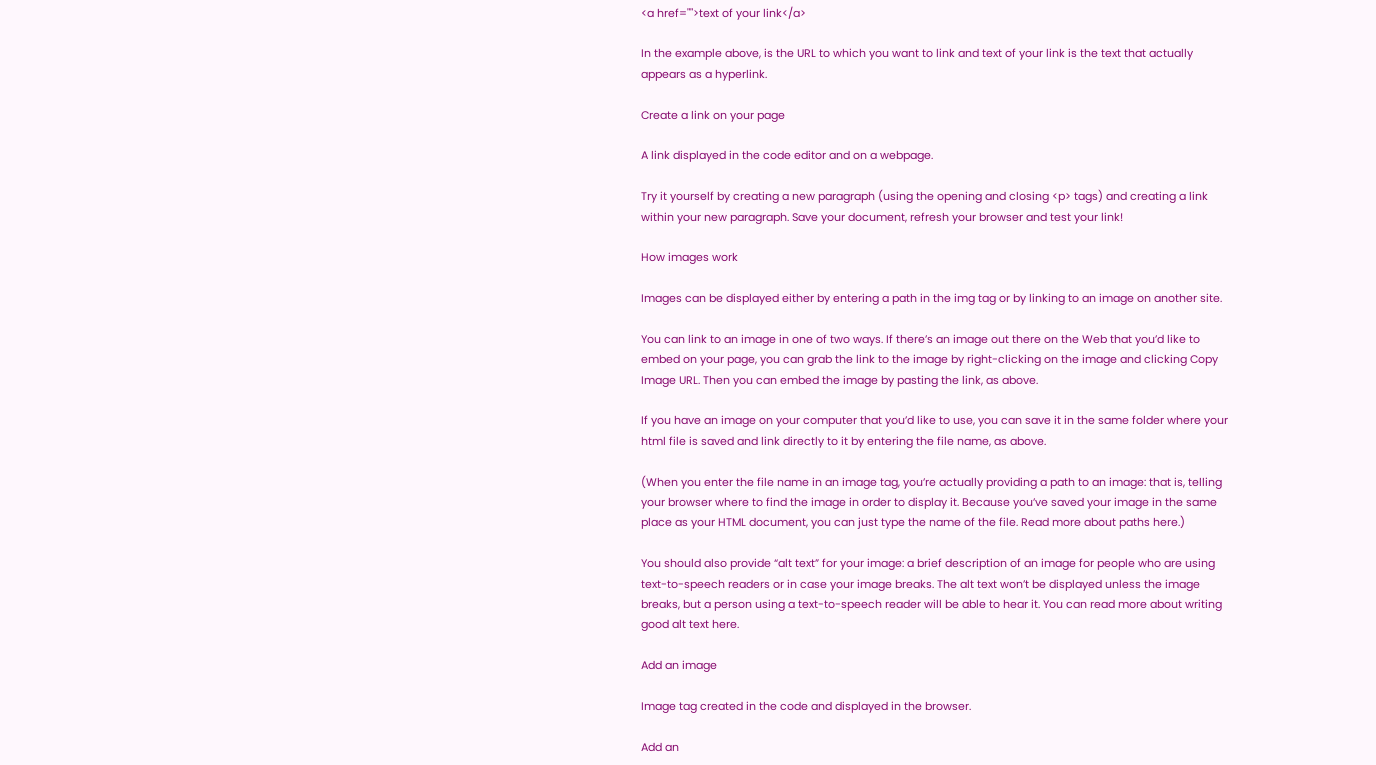<a href="">text of your link</a>

In the example above, is the URL to which you want to link and text of your link is the text that actually appears as a hyperlink.

Create a link on your page

A link displayed in the code editor and on a webpage.

Try it yourself by creating a new paragraph (using the opening and closing <p> tags) and creating a link within your new paragraph. Save your document, refresh your browser and test your link!

How images work

Images can be displayed either by entering a path in the img tag or by linking to an image on another site.

You can link to an image in one of two ways. If there’s an image out there on the Web that you’d like to embed on your page, you can grab the link to the image by right-clicking on the image and clicking Copy Image URL. Then you can embed the image by pasting the link, as above.

If you have an image on your computer that you’d like to use, you can save it in the same folder where your html file is saved and link directly to it by entering the file name, as above.

(When you enter the file name in an image tag, you’re actually providing a path to an image: that is, telling your browser where to find the image in order to display it. Because you’ve saved your image in the same place as your HTML document, you can just type the name of the file. Read more about paths here.)

You should also provide “alt text” for your image: a brief description of an image for people who are using text-to-speech readers or in case your image breaks. The alt text won’t be displayed unless the image breaks, but a person using a text-to-speech reader will be able to hear it. You can read more about writing good alt text here.

Add an image

Image tag created in the code and displayed in the browser.

Add an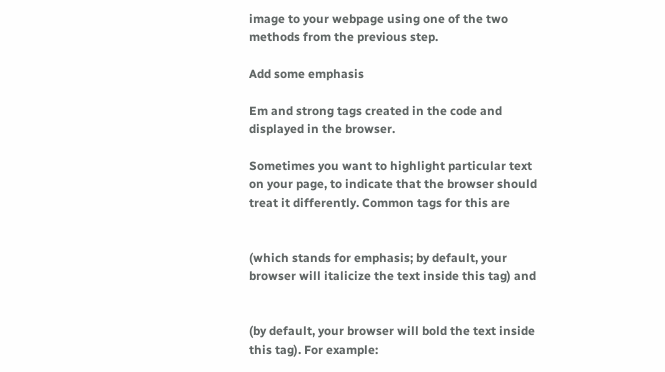image to your webpage using one of the two methods from the previous step.

Add some emphasis

Em and strong tags created in the code and displayed in the browser.

Sometimes you want to highlight particular text on your page, to indicate that the browser should treat it differently. Common tags for this are


(which stands for emphasis; by default, your browser will italicize the text inside this tag) and


(by default, your browser will bold the text inside this tag). For example: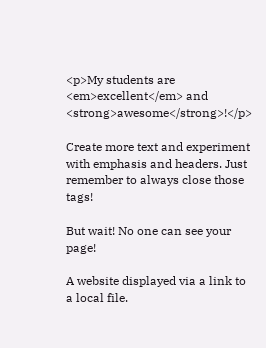<p>My students are <em>excellent</em> and <strong>awesome</strong>!</p>

Create more text and experiment with emphasis and headers. Just remember to always close those tags!

But wait! No one can see your page!

A website displayed via a link to a local file.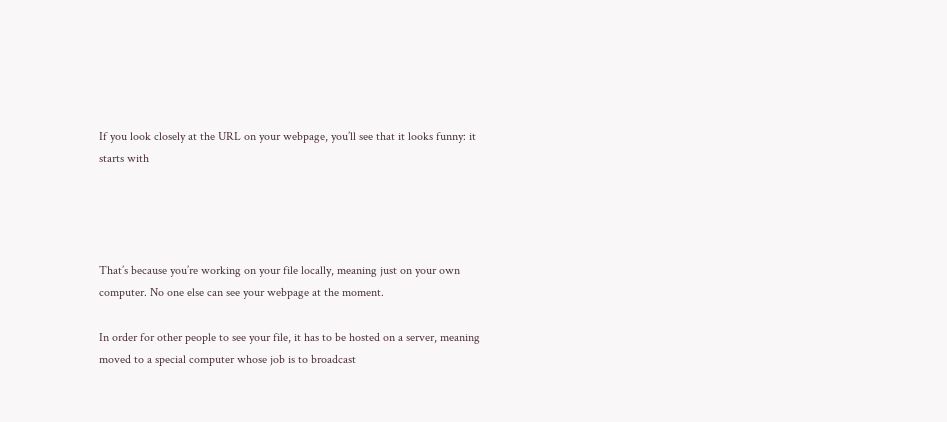If you look closely at the URL on your webpage, you’ll see that it looks funny: it starts with




That’s because you’re working on your file locally, meaning just on your own computer. No one else can see your webpage at the moment.

In order for other people to see your file, it has to be hosted on a server, meaning moved to a special computer whose job is to broadcast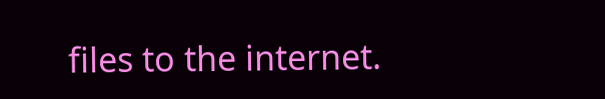files to the internet.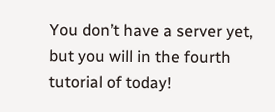You don’t have a server yet, but you will in the fourth tutorial of today!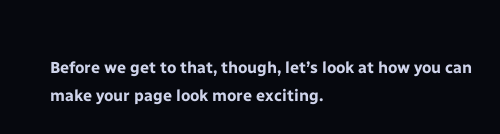Before we get to that, though, let’s look at how you can make your page look more exciting.